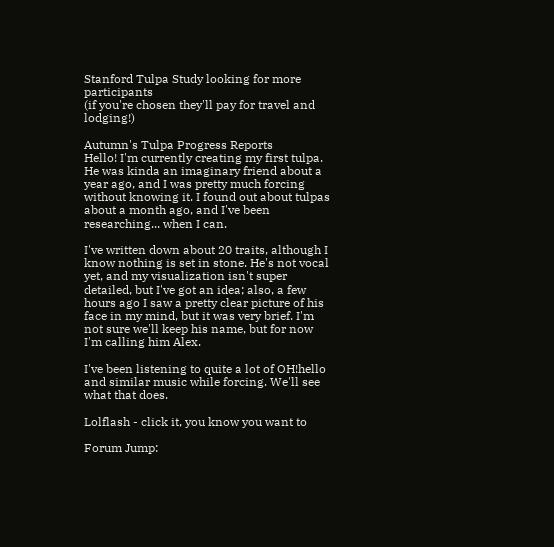Stanford Tulpa Study looking for more participants
(if you're chosen they'll pay for travel and lodging!)

Autumn's Tulpa Progress Reports
Hello! I'm currently creating my first tulpa. He was kinda an imaginary friend about a year ago, and I was pretty much forcing without knowing it. I found out about tulpas about a month ago, and I've been researching... when I can.

I've written down about 20 traits, although I know nothing is set in stone. He's not vocal yet, and my visualization isn't super detailed, but I've got an idea; also, a few hours ago I saw a pretty clear picture of his face in my mind, but it was very brief. I'm not sure we'll keep his name, but for now I'm calling him Alex.

I've been listening to quite a lot of OH!hello and similar music while forcing. We'll see what that does.

Lolflash - click it, you know you want to

Forum Jump: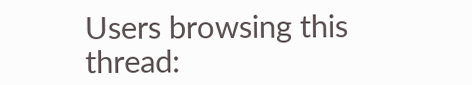Users browsing this thread: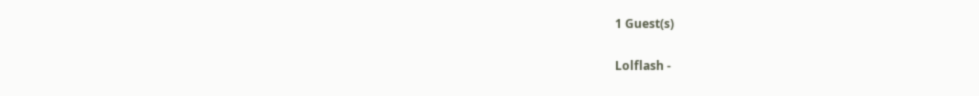1 Guest(s)

Lolflash -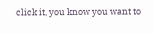click it, you know you want to